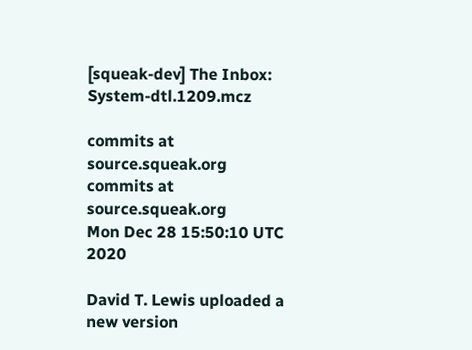[squeak-dev] The Inbox: System-dtl.1209.mcz

commits at source.squeak.org commits at source.squeak.org
Mon Dec 28 15:50:10 UTC 2020

David T. Lewis uploaded a new version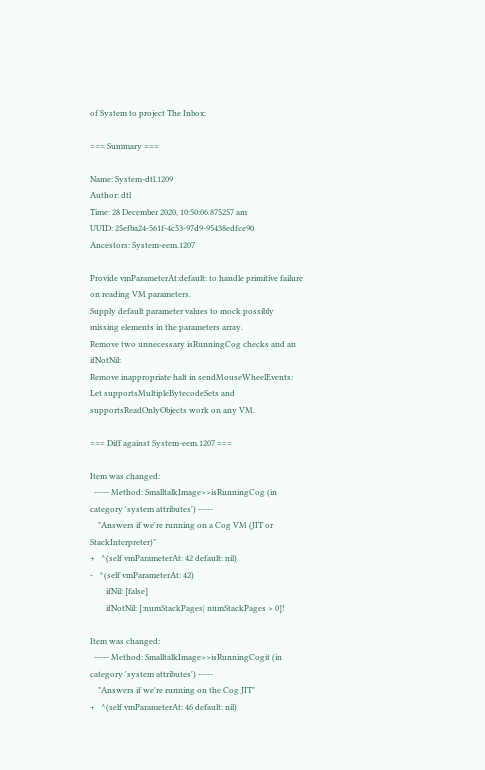of System to project The Inbox:

=== Summary ===

Name: System-dtl.1209
Author: dtl
Time: 28 December 2020, 10:50:06.875257 am
UUID: 25efba24-561f-4c53-97d9-95438edfce90
Ancestors: System-eem.1207

Provide vmParameterAt:default: to handle primitive failure on reading VM parameters.
Supply default parameter values to mock possibly missing elements in the parameters array.
Remove two unnecessary isRunningCog checks and an ifNotNil:
Remove inappropriate halt in sendMouseWheelEvents:
Let supportsMultipleBytecodeSets and supportsReadOnlyObjects work on any VM.

=== Diff against System-eem.1207 ===

Item was changed:
  ----- Method: SmalltalkImage>>isRunningCog (in category 'system attributes') -----
    "Answers if we're running on a Cog VM (JIT or StackInterpreter)"
+   ^(self vmParameterAt: 42 default: nil)
-   ^(self vmParameterAt: 42)
        ifNil: [false]
        ifNotNil: [:numStackPages| numStackPages > 0]!

Item was changed:
  ----- Method: SmalltalkImage>>isRunningCogit (in category 'system attributes') -----
    "Answers if we're running on the Cog JIT"
+   ^(self vmParameterAt: 46 default: nil)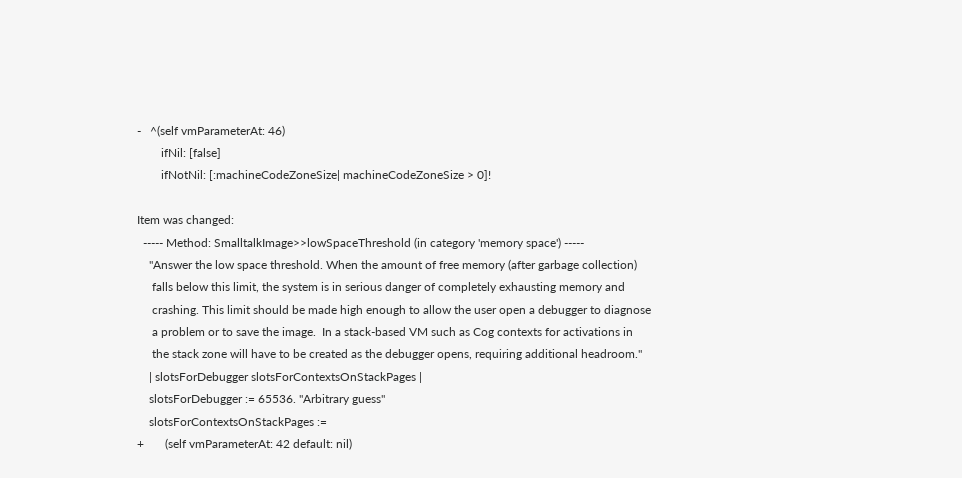-   ^(self vmParameterAt: 46)
        ifNil: [false]
        ifNotNil: [:machineCodeZoneSize| machineCodeZoneSize > 0]!

Item was changed:
  ----- Method: SmalltalkImage>>lowSpaceThreshold (in category 'memory space') -----
    "Answer the low space threshold. When the amount of free memory (after garbage collection)
     falls below this limit, the system is in serious danger of completely exhausting memory and
     crashing. This limit should be made high enough to allow the user open a debugger to diagnose
     a problem or to save the image.  In a stack-based VM such as Cog contexts for activations in
     the stack zone will have to be created as the debugger opens, requiring additional headroom."
    | slotsForDebugger slotsForContextsOnStackPages |
    slotsForDebugger := 65536. "Arbitrary guess"
    slotsForContextsOnStackPages :=
+       (self vmParameterAt: 42 default: nil)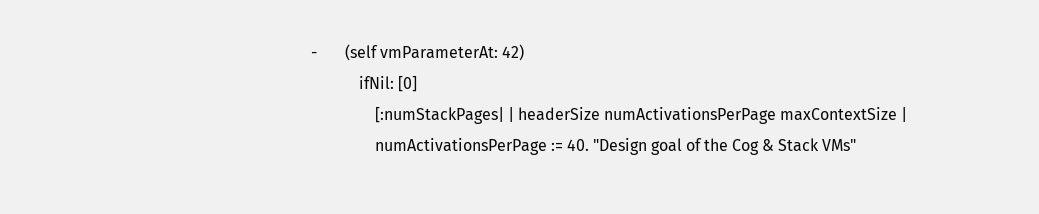-       (self vmParameterAt: 42)
            ifNil: [0]
                [:numStackPages| | headerSize numActivationsPerPage maxContextSize |
                numActivationsPerPage := 40. "Design goal of the Cog & Stack VMs"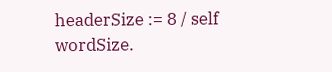headerSize := 8 / self wordSize.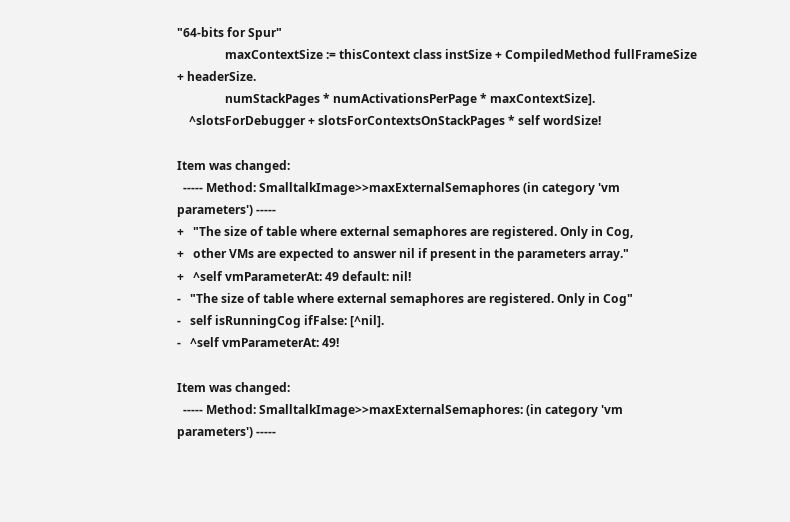"64-bits for Spur"
                maxContextSize := thisContext class instSize + CompiledMethod fullFrameSize + headerSize.
                numStackPages * numActivationsPerPage * maxContextSize].
    ^slotsForDebugger + slotsForContextsOnStackPages * self wordSize!

Item was changed:
  ----- Method: SmalltalkImage>>maxExternalSemaphores (in category 'vm parameters') -----
+   "The size of table where external semaphores are registered. Only in Cog,
+   other VMs are expected to answer nil if present in the parameters array."
+   ^self vmParameterAt: 49 default: nil!
-   "The size of table where external semaphores are registered. Only in Cog"
-   self isRunningCog ifFalse: [^nil].
-   ^self vmParameterAt: 49!

Item was changed:
  ----- Method: SmalltalkImage>>maxExternalSemaphores: (in category 'vm parameters') -----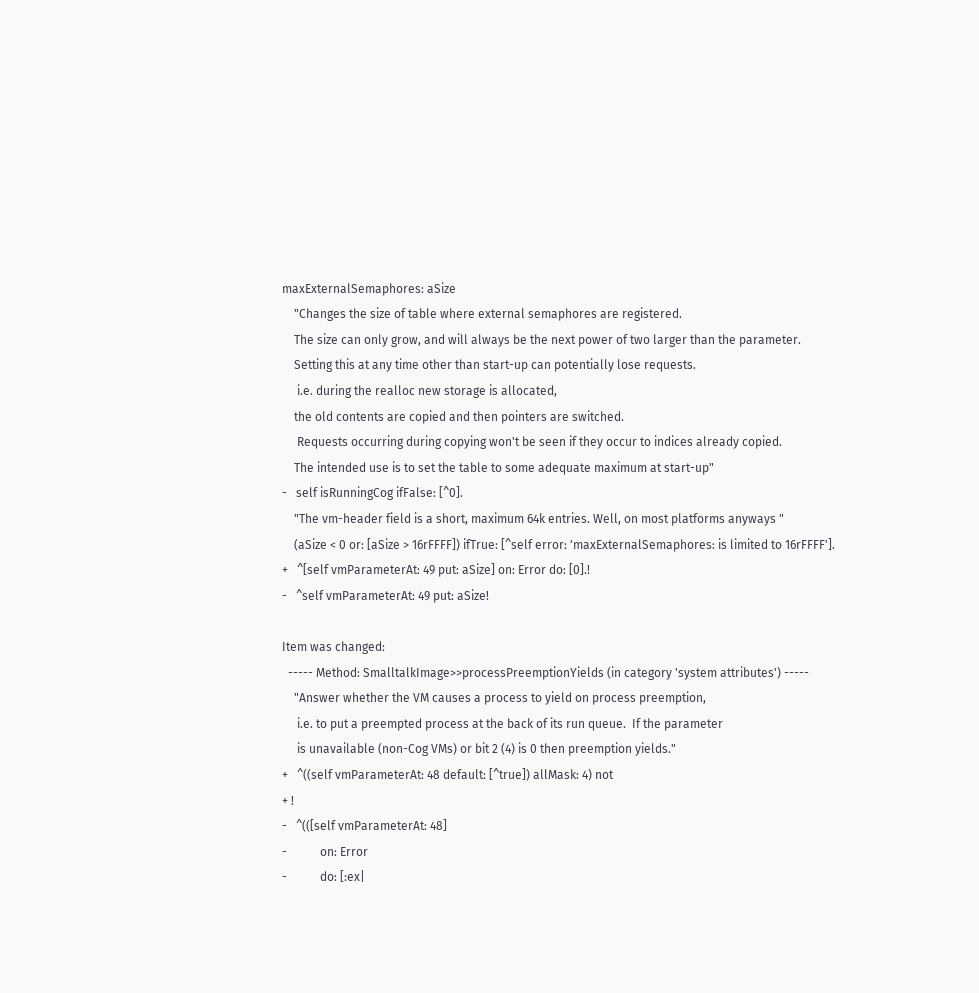maxExternalSemaphores: aSize
    "Changes the size of table where external semaphores are registered.
    The size can only grow, and will always be the next power of two larger than the parameter.
    Setting this at any time other than start-up can potentially lose requests.
     i.e. during the realloc new storage is allocated,
    the old contents are copied and then pointers are switched.
     Requests occurring during copying won't be seen if they occur to indices already copied.
    The intended use is to set the table to some adequate maximum at start-up"
-   self isRunningCog ifFalse: [^0].
    "The vm-header field is a short, maximum 64k entries. Well, on most platforms anyways "
    (aSize < 0 or: [aSize > 16rFFFF]) ifTrue: [^self error: 'maxExternalSemaphores: is limited to 16rFFFF'].
+   ^[self vmParameterAt: 49 put: aSize] on: Error do: [0].!
-   ^self vmParameterAt: 49 put: aSize!

Item was changed:
  ----- Method: SmalltalkImage>>processPreemptionYields (in category 'system attributes') -----
    "Answer whether the VM causes a process to yield on process preemption,
     i.e. to put a preempted process at the back of its run queue.  If the parameter
     is unavailable (non-Cog VMs) or bit 2 (4) is 0 then preemption yields."
+   ^((self vmParameterAt: 48 default: [^true]) allMask: 4) not
+ !
-   ^(([self vmParameterAt: 48]
-           on: Error
-           do: [:ex|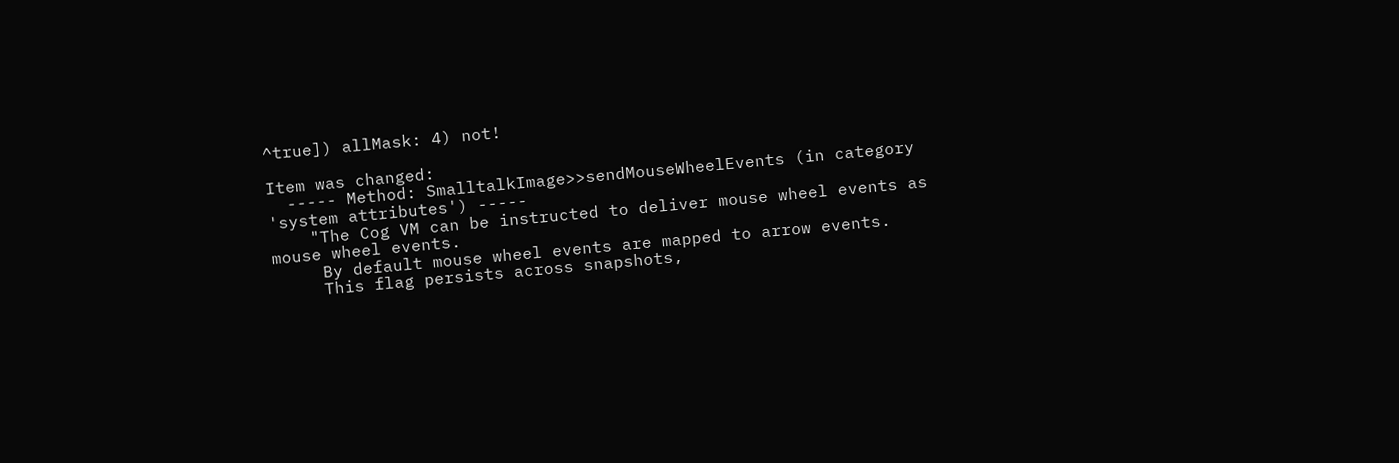^true]) allMask: 4) not!

Item was changed:
  ----- Method: SmalltalkImage>>sendMouseWheelEvents (in category 'system attributes') -----
    "The Cog VM can be instructed to deliver mouse wheel events as mouse wheel events.
     By default mouse wheel events are mapped to arrow events.
     This flag persists across snapshots,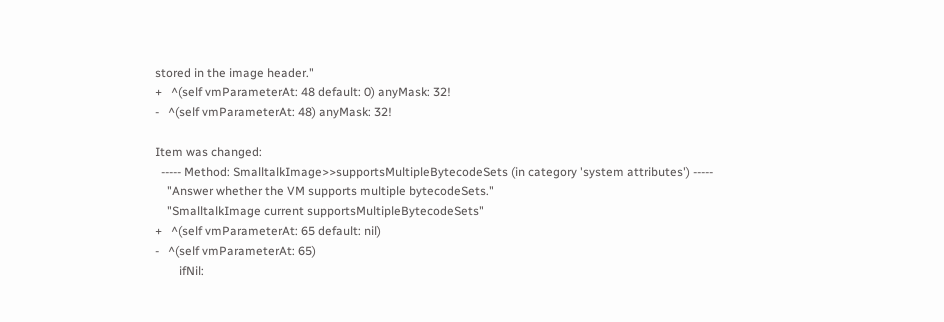stored in the image header."
+   ^(self vmParameterAt: 48 default: 0) anyMask: 32!
-   ^(self vmParameterAt: 48) anyMask: 32!

Item was changed:
  ----- Method: SmalltalkImage>>supportsMultipleBytecodeSets (in category 'system attributes') -----
    "Answer whether the VM supports multiple bytecodeSets."
    "SmalltalkImage current supportsMultipleBytecodeSets"
+   ^(self vmParameterAt: 65 default: nil)
-   ^(self vmParameterAt: 65)
        ifNil: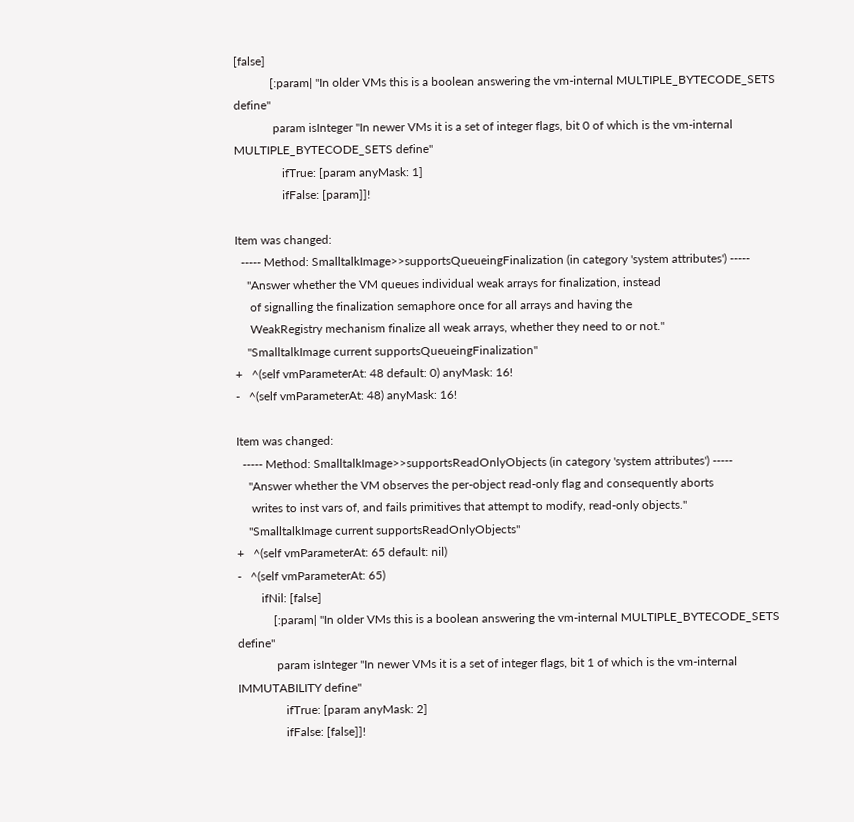[false]
            [:param| "In older VMs this is a boolean answering the vm-internal MULTIPLE_BYTECODE_SETS define"
             param isInteger "In newer VMs it is a set of integer flags, bit 0 of which is the vm-internal MULTIPLE_BYTECODE_SETS define"
                ifTrue: [param anyMask: 1]
                ifFalse: [param]]!

Item was changed:
  ----- Method: SmalltalkImage>>supportsQueueingFinalization (in category 'system attributes') -----
    "Answer whether the VM queues individual weak arrays for finalization, instead
     of signalling the finalization semaphore once for all arrays and having the
     WeakRegistry mechanism finalize all weak arrays, whether they need to or not."
    "SmalltalkImage current supportsQueueingFinalization"
+   ^(self vmParameterAt: 48 default: 0) anyMask: 16!
-   ^(self vmParameterAt: 48) anyMask: 16!

Item was changed:
  ----- Method: SmalltalkImage>>supportsReadOnlyObjects (in category 'system attributes') -----
    "Answer whether the VM observes the per-object read-only flag and consequently aborts
     writes to inst vars of, and fails primitives that attempt to modify, read-only objects."
    "SmalltalkImage current supportsReadOnlyObjects"
+   ^(self vmParameterAt: 65 default: nil)
-   ^(self vmParameterAt: 65)
        ifNil: [false]
            [:param| "In older VMs this is a boolean answering the vm-internal MULTIPLE_BYTECODE_SETS define"
             param isInteger "In newer VMs it is a set of integer flags, bit 1 of which is the vm-internal IMMUTABILITY define"
                ifTrue: [param anyMask: 2]
                ifFalse: [false]]!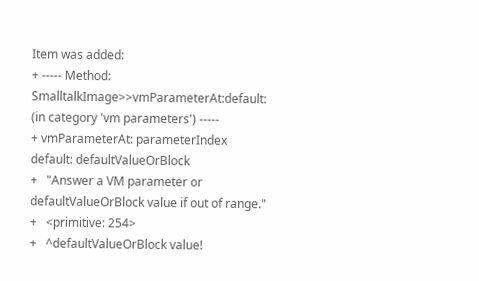Item was added:
+ ----- Method: SmalltalkImage>>vmParameterAt:default: (in category 'vm parameters') -----
+ vmParameterAt: parameterIndex default: defaultValueOrBlock
+   "Answer a VM parameter or defaultValueOrBlock value if out of range."
+   <primitive: 254>
+   ^defaultValueOrBlock value!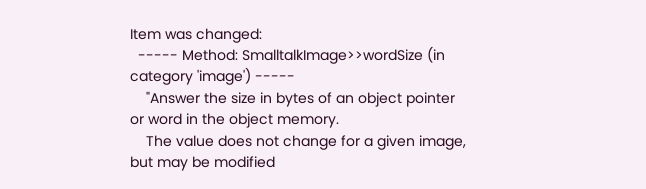Item was changed:
  ----- Method: SmalltalkImage>>wordSize (in category 'image') -----
    "Answer the size in bytes of an object pointer or word in the object memory.
    The value does not change for a given image, but may be modified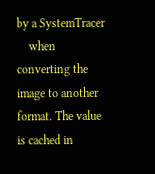by a SystemTracer
    when converting the image to another format. The value is cached in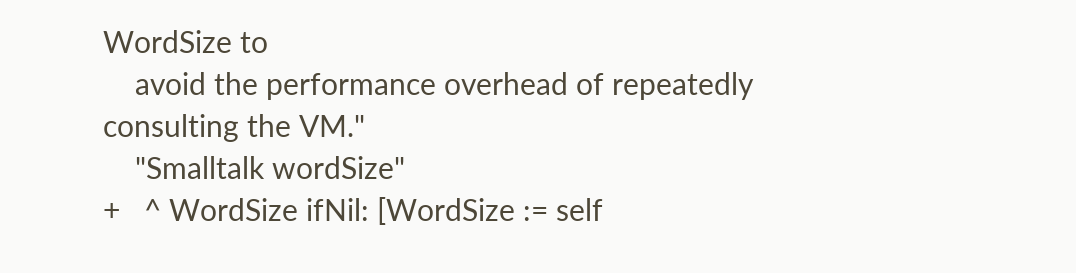WordSize to
    avoid the performance overhead of repeatedly consulting the VM."
    "Smalltalk wordSize"
+   ^ WordSize ifNil: [WordSize := self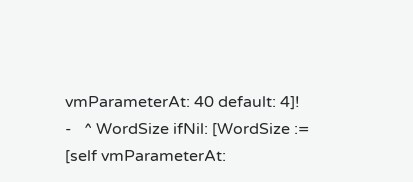vmParameterAt: 40 default: 4]!
-   ^ WordSize ifNil: [WordSize := [self vmParameterAt: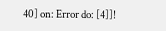40] on: Error do: [4]]!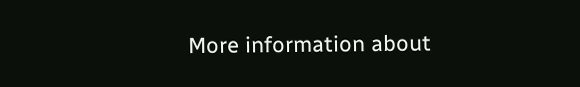More information about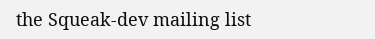the Squeak-dev mailing list